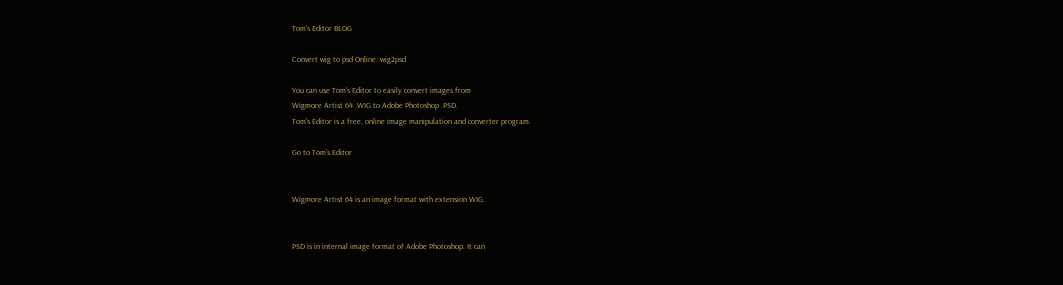Tom's Editor BLOG

Convert wig to psd Online: wig2psd

You can use Tom's Editor to easily convert images from
Wigmore Artist 64 .WIG to Adobe Photoshop .PSD.
Tom's Editor is a free, online image manipulation and converter program.

Go to Tom's Editor


Wigmore Artist 64 is an image format with extension WIG.


PSD is in internal image format of Adobe Photoshop. It can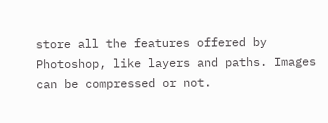store all the features offered by Photoshop, like layers and paths. Images can be compressed or not.